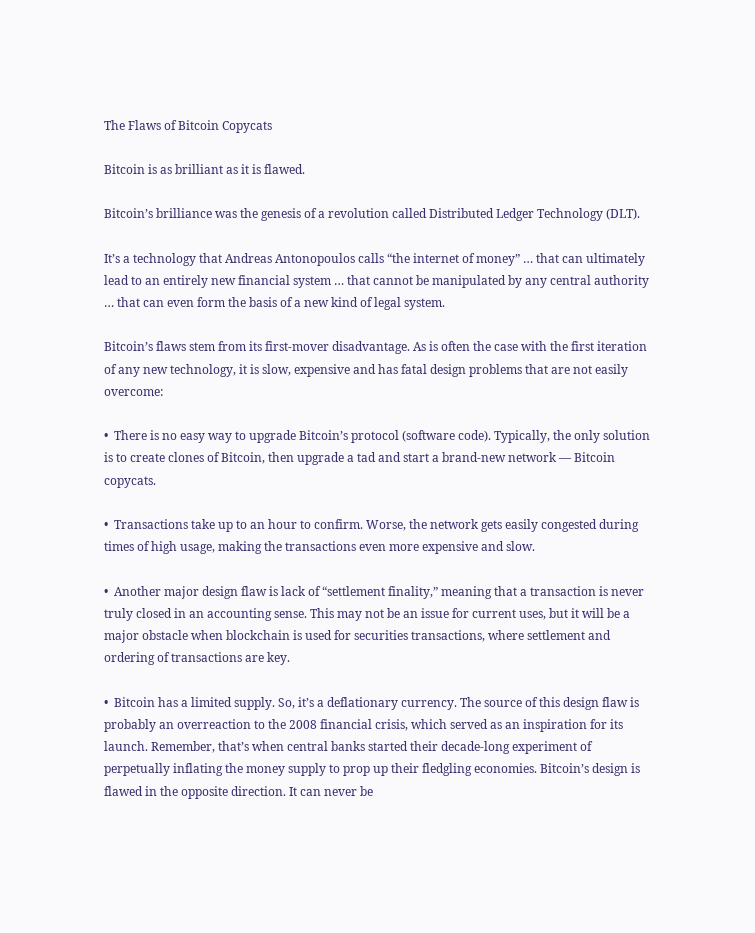The Flaws of Bitcoin Copycats

Bitcoin is as brilliant as it is flawed.

Bitcoin’s brilliance was the genesis of a revolution called Distributed Ledger Technology (DLT).

It’s a technology that Andreas Antonopoulos calls “the internet of money” … that can ultimately lead to an entirely new financial system … that cannot be manipulated by any central authority … that can even form the basis of a new kind of legal system.

Bitcoin’s flaws stem from its first-mover disadvantage. As is often the case with the first iteration of any new technology, it is slow, expensive and has fatal design problems that are not easily overcome:

•  There is no easy way to upgrade Bitcoin’s protocol (software code). Typically, the only solution is to create clones of Bitcoin, then upgrade a tad and start a brand-new network — Bitcoin copycats.

•  Transactions take up to an hour to confirm. Worse, the network gets easily congested during times of high usage, making the transactions even more expensive and slow.

•  Another major design flaw is lack of “settlement finality,” meaning that a transaction is never truly closed in an accounting sense. This may not be an issue for current uses, but it will be a major obstacle when blockchain is used for securities transactions, where settlement and ordering of transactions are key.

•  Bitcoin has a limited supply. So, it’s a deflationary currency. The source of this design flaw is probably an overreaction to the 2008 financial crisis, which served as an inspiration for its launch. Remember, that’s when central banks started their decade-long experiment of perpetually inflating the money supply to prop up their fledgling economies. Bitcoin’s design is flawed in the opposite direction. It can never be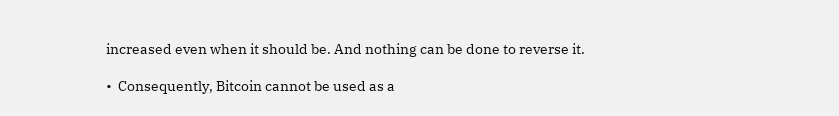increased even when it should be. And nothing can be done to reverse it.

•  Consequently, Bitcoin cannot be used as a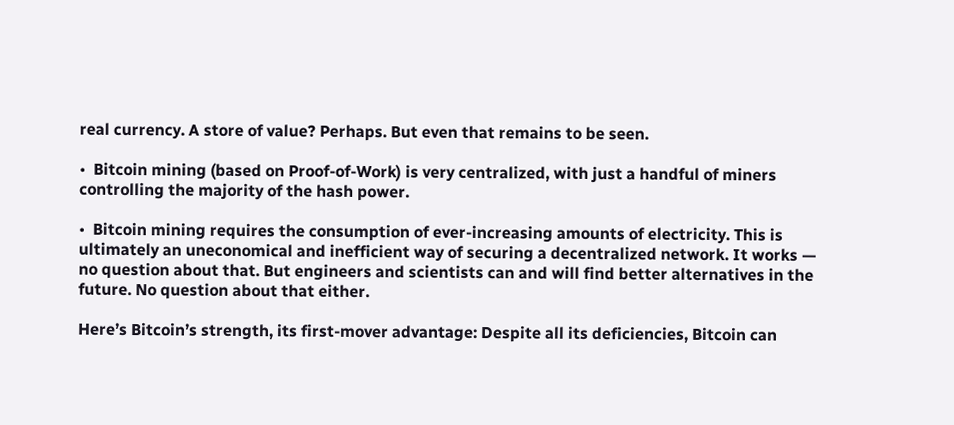real currency. A store of value? Perhaps. But even that remains to be seen.

•  Bitcoin mining (based on Proof-of-Work) is very centralized, with just a handful of miners controlling the majority of the hash power.

•  Bitcoin mining requires the consumption of ever-increasing amounts of electricity. This is ultimately an uneconomical and inefficient way of securing a decentralized network. It works — no question about that. But engineers and scientists can and will find better alternatives in the future. No question about that either.

Here’s Bitcoin’s strength, its first-mover advantage: Despite all its deficiencies, Bitcoin can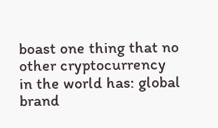boast one thing that no other cryptocurrency in the world has: global brand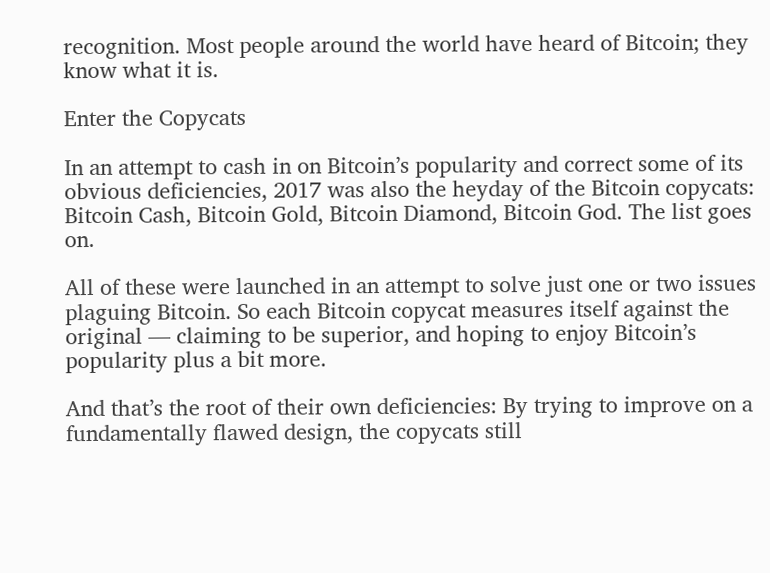recognition. Most people around the world have heard of Bitcoin; they know what it is.

Enter the Copycats

In an attempt to cash in on Bitcoin’s popularity and correct some of its obvious deficiencies, 2017 was also the heyday of the Bitcoin copycats: Bitcoin Cash, Bitcoin Gold, Bitcoin Diamond, Bitcoin God. The list goes on.

All of these were launched in an attempt to solve just one or two issues plaguing Bitcoin. So each Bitcoin copycat measures itself against the original — claiming to be superior, and hoping to enjoy Bitcoin’s popularity plus a bit more.

And that’s the root of their own deficiencies: By trying to improve on a fundamentally flawed design, the copycats still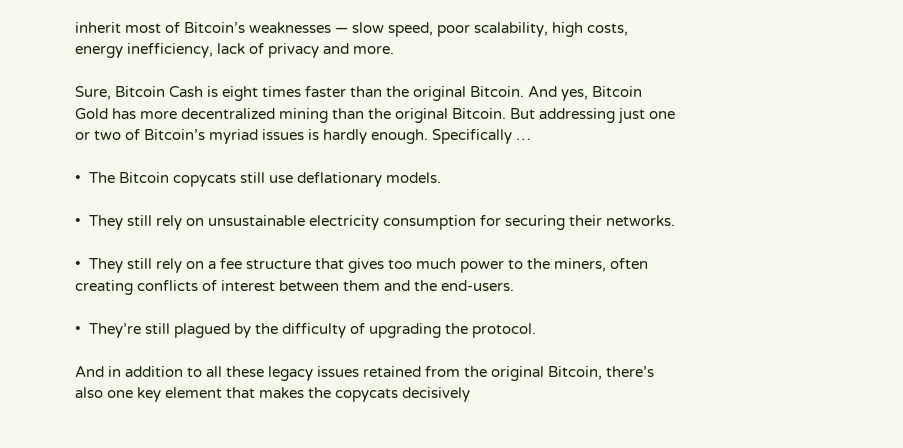inherit most of Bitcoin’s weaknesses — slow speed, poor scalability, high costs, energy inefficiency, lack of privacy and more.

Sure, Bitcoin Cash is eight times faster than the original Bitcoin. And yes, Bitcoin Gold has more decentralized mining than the original Bitcoin. But addressing just one or two of Bitcoin’s myriad issues is hardly enough. Specifically …

•  The Bitcoin copycats still use deflationary models.

•  They still rely on unsustainable electricity consumption for securing their networks.

•  They still rely on a fee structure that gives too much power to the miners, often creating conflicts of interest between them and the end-users.

•  They’re still plagued by the difficulty of upgrading the protocol.

And in addition to all these legacy issues retained from the original Bitcoin, there’s also one key element that makes the copycats decisively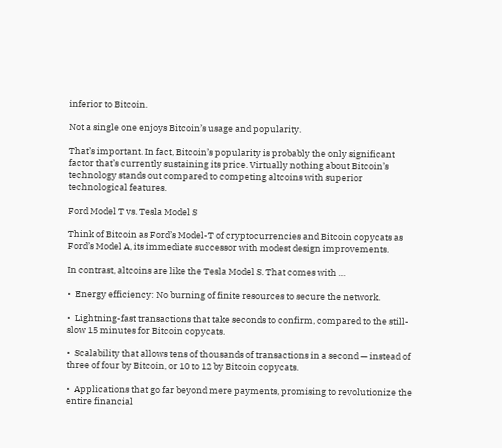inferior to Bitcoin.

Not a single one enjoys Bitcoin’s usage and popularity.

That’s important. In fact, Bitcoin’s popularity is probably the only significant factor that’s currently sustaining its price. Virtually nothing about Bitcoin’s technology stands out compared to competing altcoins with superior technological features.

Ford Model T vs. Tesla Model S

Think of Bitcoin as Ford’s Model-T of cryptocurrencies and Bitcoin copycats as Ford’s Model A, its immediate successor with modest design improvements.

In contrast, altcoins are like the Tesla Model S. That comes with …

•  Energy efficiency: No burning of finite resources to secure the network.

•  Lightning-fast transactions that take seconds to confirm, compared to the still-slow 15 minutes for Bitcoin copycats.

•  Scalability that allows tens of thousands of transactions in a second — instead of three of four by Bitcoin, or 10 to 12 by Bitcoin copycats.

•  Applications that go far beyond mere payments, promising to revolutionize the entire financial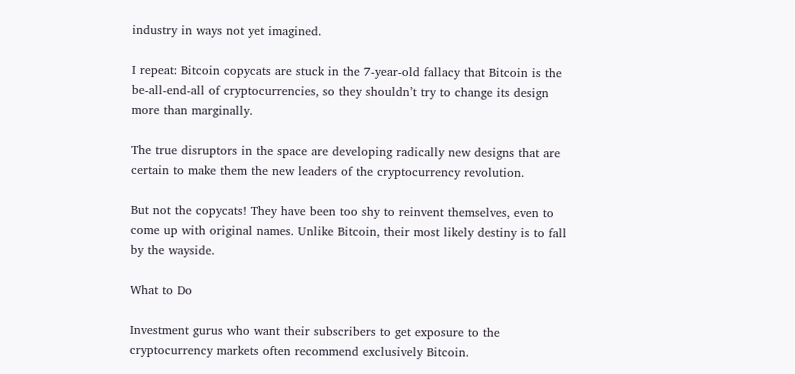industry in ways not yet imagined.

I repeat: Bitcoin copycats are stuck in the 7-year-old fallacy that Bitcoin is the be-all-end-all of cryptocurrencies, so they shouldn’t try to change its design more than marginally.

The true disruptors in the space are developing radically new designs that are certain to make them the new leaders of the cryptocurrency revolution.

But not the copycats! They have been too shy to reinvent themselves, even to come up with original names. Unlike Bitcoin, their most likely destiny is to fall by the wayside.

What to Do

Investment gurus who want their subscribers to get exposure to the cryptocurrency markets often recommend exclusively Bitcoin.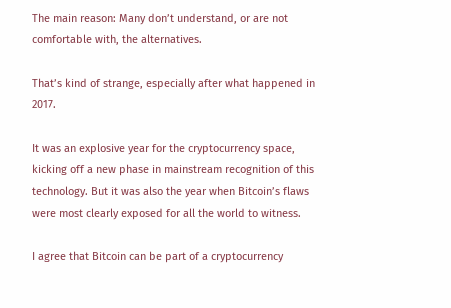The main reason: Many don’t understand, or are not comfortable with, the alternatives.

That’s kind of strange, especially after what happened in 2017.

It was an explosive year for the cryptocurrency space, kicking off a new phase in mainstream recognition of this technology. But it was also the year when Bitcoin’s flaws were most clearly exposed for all the world to witness.

I agree that Bitcoin can be part of a cryptocurrency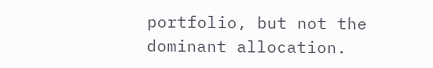portfolio, but not the dominant allocation.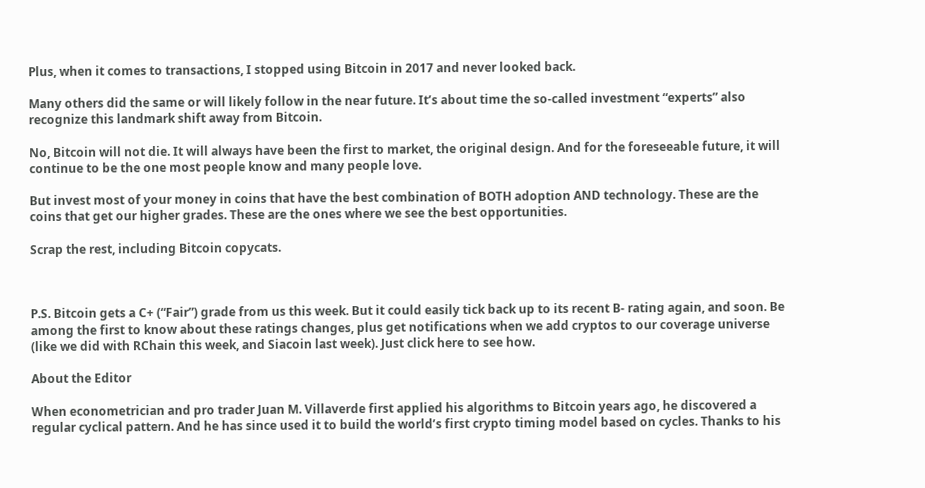Plus, when it comes to transactions, I stopped using Bitcoin in 2017 and never looked back.

Many others did the same or will likely follow in the near future. It’s about time the so-called investment “experts” also recognize this landmark shift away from Bitcoin.

No, Bitcoin will not die. It will always have been the first to market, the original design. And for the foreseeable future, it will continue to be the one most people know and many people love.

But invest most of your money in coins that have the best combination of BOTH adoption AND technology. These are the coins that get our higher grades. These are the ones where we see the best opportunities.

Scrap the rest, including Bitcoin copycats.



P.S. Bitcoin gets a C+ (“Fair”) grade from us this week. But it could easily tick back up to its recent B- rating again, and soon. Be among the first to know about these ratings changes, plus get notifications when we add cryptos to our coverage universe (like we did with RChain this week, and Siacoin last week). Just click here to see how.

About the Editor

When econometrician and pro trader Juan M. Villaverde first applied his algorithms to Bitcoin years ago, he discovered a regular cyclical pattern. And he has since used it to build the world’s first crypto timing model based on cycles. Thanks to his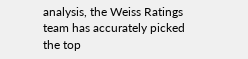analysis, the Weiss Ratings team has accurately picked the top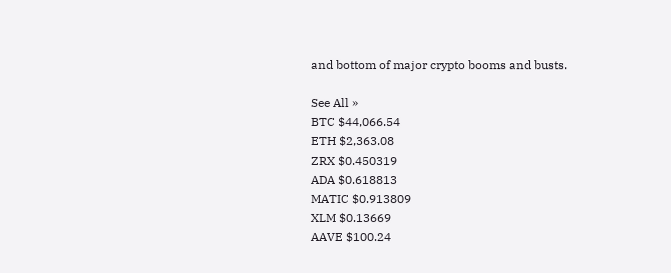and bottom of major crypto booms and busts.

See All »
BTC $44,066.54
ETH $2,363.08
ZRX $0.450319
ADA $0.618813
MATIC $0.913809
XLM $0.13669
AAVE $100.24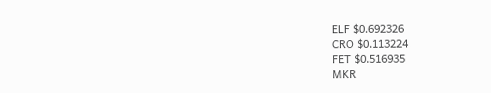ELF $0.692326
CRO $0.113224
FET $0.516935
MKR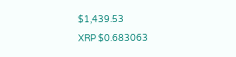$1,439.53
XRP $0.683063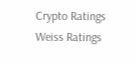Crypto Ratings
Weiss Ratings